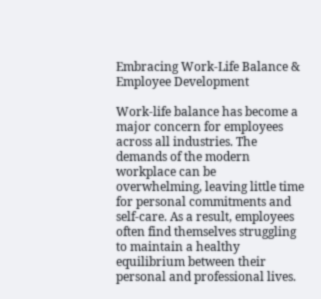Embracing Work-Life Balance & Employee Development

Work-life balance has become a major concern for employees across all industries. The demands of the modern workplace can be overwhelming, leaving little time for personal commitments and self-care. As a result, employees often find themselves struggling to maintain a healthy equilibrium between their personal and professional lives.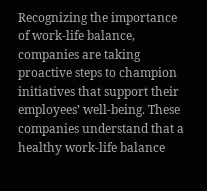Recognizing the importance of work-life balance, companies are taking proactive steps to champion initiatives that support their employees’ well-being. These companies understand that a healthy work-life balance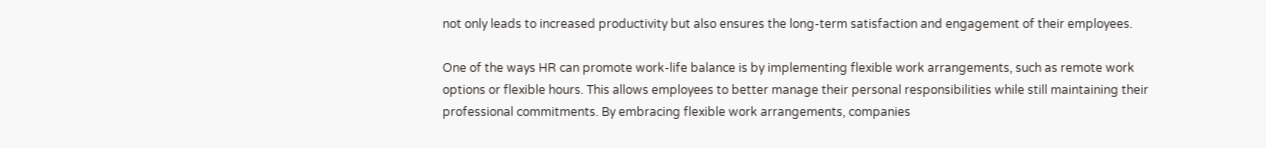not only leads to increased productivity but also ensures the long-term satisfaction and engagement of their employees.

One of the ways HR can promote work-life balance is by implementing flexible work arrangements, such as remote work options or flexible hours. This allows employees to better manage their personal responsibilities while still maintaining their professional commitments. By embracing flexible work arrangements, companies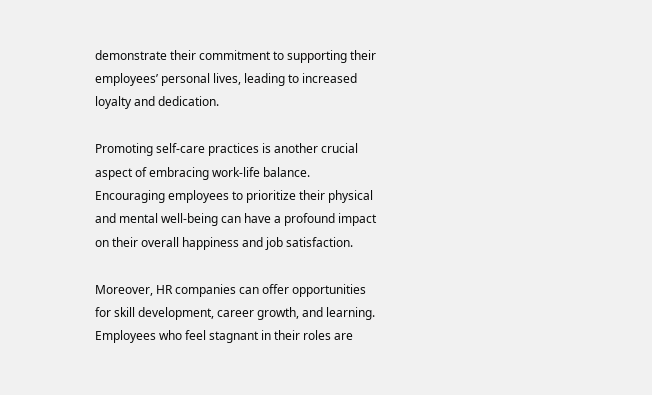demonstrate their commitment to supporting their employees’ personal lives, leading to increased loyalty and dedication.

Promoting self-care practices is another crucial aspect of embracing work-life balance. Encouraging employees to prioritize their physical and mental well-being can have a profound impact on their overall happiness and job satisfaction.

Moreover, HR companies can offer opportunities for skill development, career growth, and learning. Employees who feel stagnant in their roles are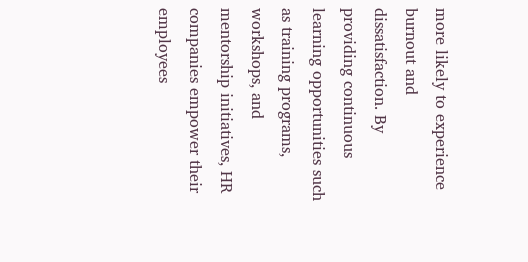more likely to experience burnout and dissatisfaction. By providing continuous learning opportunities such as training programs, workshops, and mentorship initiatives, HR companies empower their employees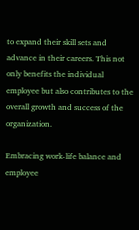to expand their skill sets and advance in their careers. This not only benefits the individual employee but also contributes to the overall growth and success of the organization.

Embracing work-life balance and employee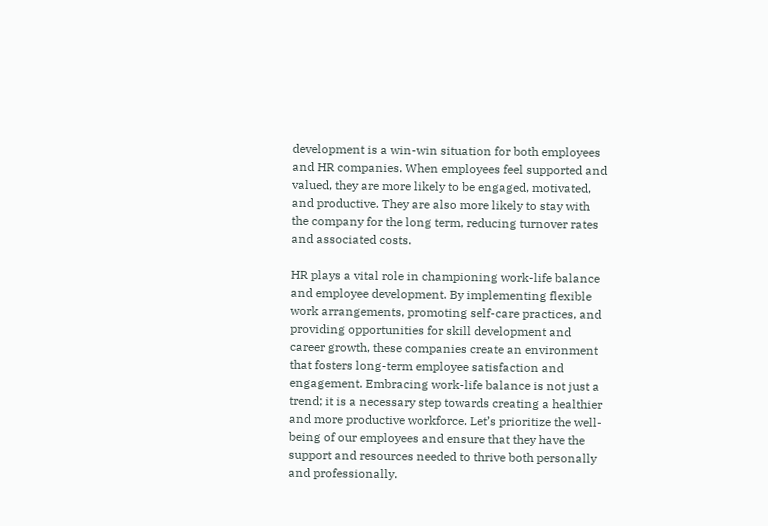development is a win-win situation for both employees and HR companies. When employees feel supported and valued, they are more likely to be engaged, motivated, and productive. They are also more likely to stay with the company for the long term, reducing turnover rates and associated costs.

HR plays a vital role in championing work-life balance and employee development. By implementing flexible work arrangements, promoting self-care practices, and providing opportunities for skill development and career growth, these companies create an environment that fosters long-term employee satisfaction and engagement. Embracing work-life balance is not just a trend; it is a necessary step towards creating a healthier and more productive workforce. Let’s prioritize the well-being of our employees and ensure that they have the support and resources needed to thrive both personally and professionally.